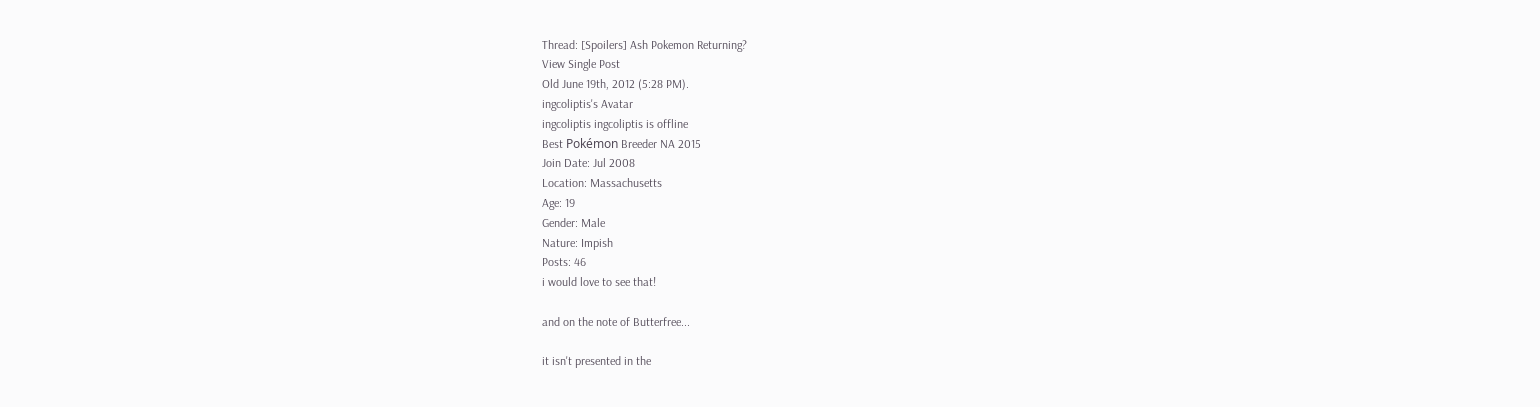Thread: [Spoilers] Ash Pokemon Returning?
View Single Post
Old June 19th, 2012 (5:28 PM).
ingcoliptis's Avatar
ingcoliptis ingcoliptis is offline
Best Pokémon Breeder NA 2015
Join Date: Jul 2008
Location: Massachusetts
Age: 19
Gender: Male
Nature: Impish
Posts: 46
i would love to see that!

and on the note of Butterfree...

it isn't presented in the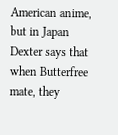American anime, but in Japan Dexter says that when Butterfree mate, they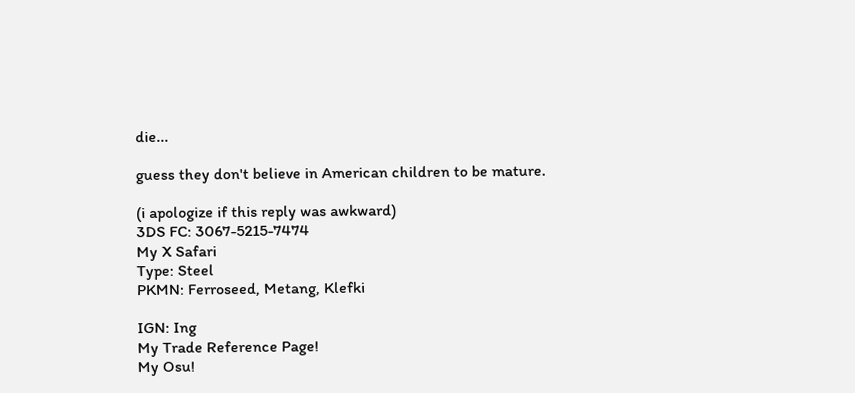die...

guess they don't believe in American children to be mature.

(i apologize if this reply was awkward)
3DS FC: 3067-5215-7474
My X Safari
Type: Steel
PKMN: Ferroseed, Metang, Klefki

IGN: Ing
My Trade Reference Page!
My Osu!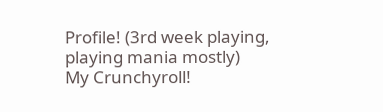Profile! (3rd week playing, playing mania mostly)
My Crunchyroll!